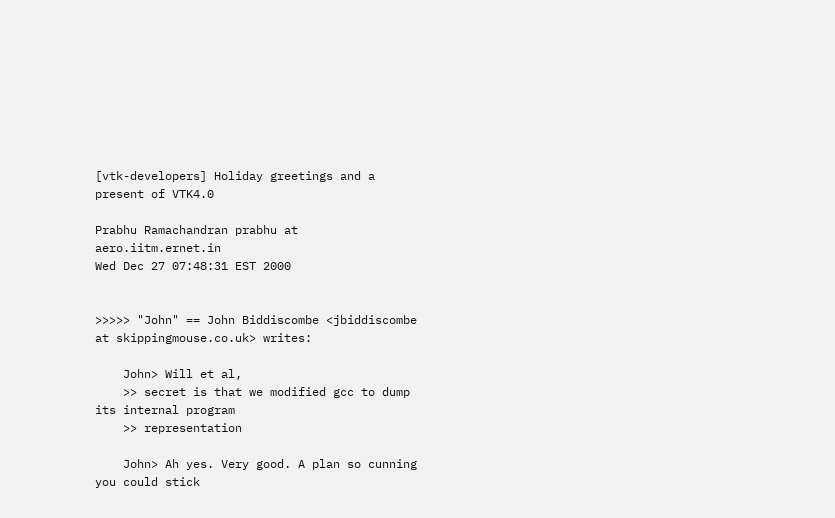[vtk-developers] Holiday greetings and a present of VTK4.0

Prabhu Ramachandran prabhu at aero.iitm.ernet.in
Wed Dec 27 07:48:31 EST 2000


>>>>> "John" == John Biddiscombe <jbiddiscombe at skippingmouse.co.uk> writes:

    John> Will et al,
    >> secret is that we modified gcc to dump its internal program
    >> representation

    John> Ah yes. Very good. A plan so cunning you could stick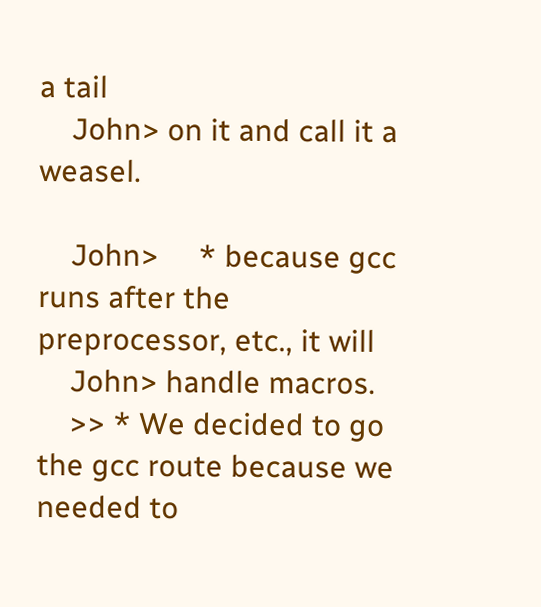a tail
    John> on it and call it a weasel.

    John>     * because gcc runs after the preprocessor, etc., it will
    John> handle macros.
    >> * We decided to go the gcc route because we needed to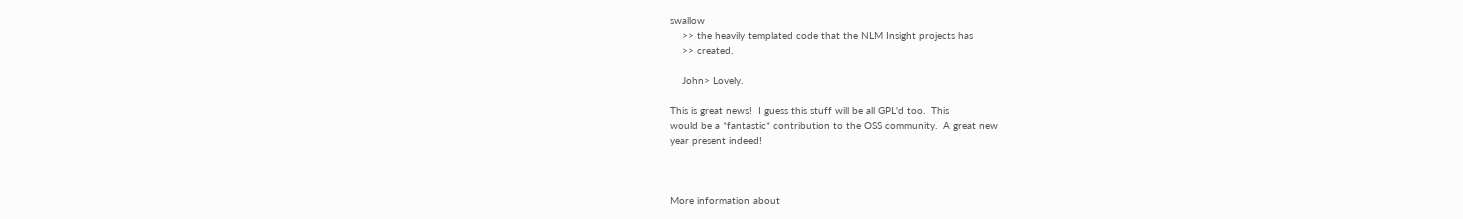swallow
    >> the heavily templated code that the NLM Insight projects has
    >> created.

    John> Lovely.

This is great news!  I guess this stuff will be all GPL'd too.  This
would be a *fantastic* contribution to the OSS community.  A great new
year present indeed!



More information about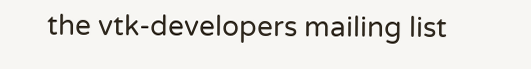the vtk-developers mailing list